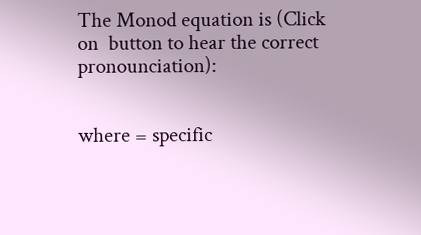The Monod equation is (Click on  button to hear the correct pronounciation):


where = specific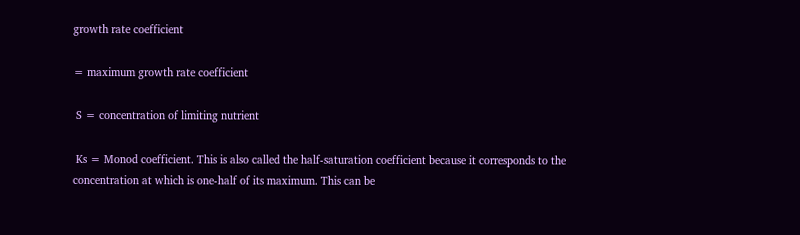growth rate coefficient

= maximum growth rate coefficient

 S = concentration of limiting nutrient

 Ks = Monod coefficient. This is also called the half-saturation coefficient because it corresponds to the concentration at which is one-half of its maximum. This can be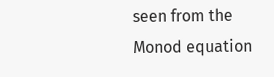seen from the Monod equation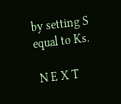by setting S equal to Ks.

 N E X T